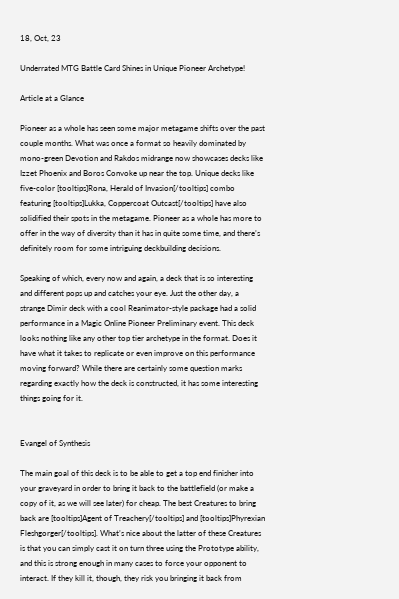18, Oct, 23

Underrated MTG Battle Card Shines in Unique Pioneer Archetype!

Article at a Glance

Pioneer as a whole has seen some major metagame shifts over the past couple months. What was once a format so heavily dominated by mono-green Devotion and Rakdos midrange now showcases decks like Izzet Phoenix and Boros Convoke up near the top. Unique decks like five-color [tooltips]Rona, Herald of Invasion[/tooltips] combo featuring [tooltips]Lukka, Coppercoat Outcast[/tooltips] have also solidified their spots in the metagame. Pioneer as a whole has more to offer in the way of diversity than it has in quite some time, and there’s definitely room for some intriguing deckbuilding decisions.

Speaking of which, every now and again, a deck that is so interesting and different pops up and catches your eye. Just the other day, a strange Dimir deck with a cool Reanimator-style package had a solid performance in a Magic Online Pioneer Preliminary event. This deck looks nothing like any other top tier archetype in the format. Does it have what it takes to replicate or even improve on this performance moving forward? While there are certainly some question marks regarding exactly how the deck is constructed, it has some interesting things going for it.


Evangel of Synthesis

The main goal of this deck is to be able to get a top end finisher into your graveyard in order to bring it back to the battlefield (or make a copy of it, as we will see later) for cheap. The best Creatures to bring back are [tooltips]Agent of Treachery[/tooltips] and [tooltips]Phyrexian Fleshgorger[/tooltips]. What’s nice about the latter of these Creatures is that you can simply cast it on turn three using the Prototype ability, and this is strong enough in many cases to force your opponent to interact. If they kill it, though, they risk you bringing it back from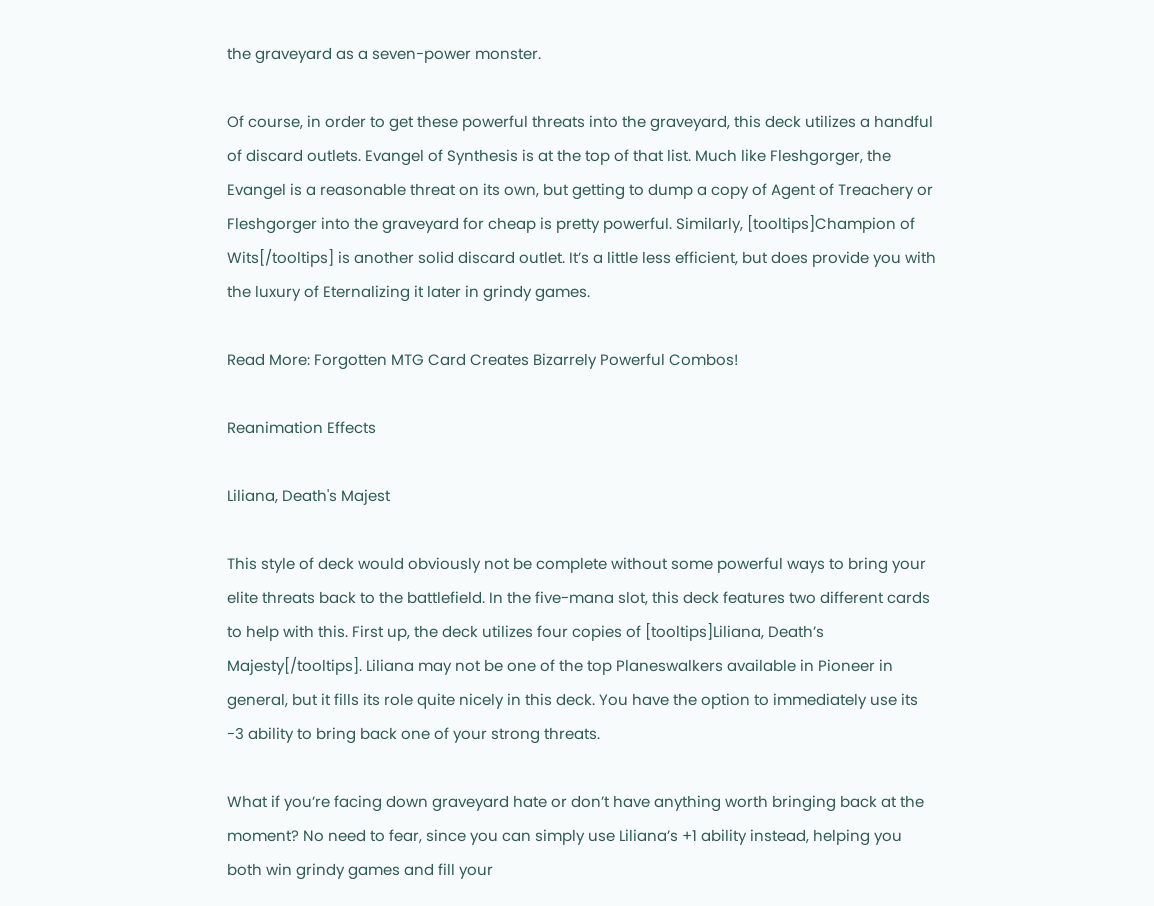the graveyard as a seven-power monster.

Of course, in order to get these powerful threats into the graveyard, this deck utilizes a handful of discard outlets. Evangel of Synthesis is at the top of that list. Much like Fleshgorger, the Evangel is a reasonable threat on its own, but getting to dump a copy of Agent of Treachery or Fleshgorger into the graveyard for cheap is pretty powerful. Similarly, [tooltips]Champion of Wits[/tooltips] is another solid discard outlet. It’s a little less efficient, but does provide you with the luxury of Eternalizing it later in grindy games.

Read More: Forgotten MTG Card Creates Bizarrely Powerful Combos!

Reanimation Effects

Liliana, Death's Majest

This style of deck would obviously not be complete without some powerful ways to bring your elite threats back to the battlefield. In the five-mana slot, this deck features two different cards to help with this. First up, the deck utilizes four copies of [tooltips]Liliana, Death’s Majesty[/tooltips]. Liliana may not be one of the top Planeswalkers available in Pioneer in general, but it fills its role quite nicely in this deck. You have the option to immediately use its -3 ability to bring back one of your strong threats.

What if you’re facing down graveyard hate or don’t have anything worth bringing back at the moment? No need to fear, since you can simply use Liliana’s +1 ability instead, helping you both win grindy games and fill your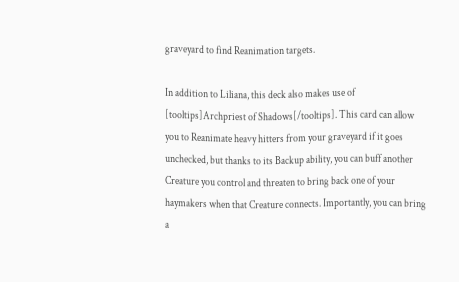graveyard to find Reanimation targets.

In addition to Liliana, this deck also makes use of [tooltips]Archpriest of Shadows[/tooltips]. This card can allow you to Reanimate heavy hitters from your graveyard if it goes unchecked, but thanks to its Backup ability, you can buff another Creature you control and threaten to bring back one of your haymakers when that Creature connects. Importantly, you can bring a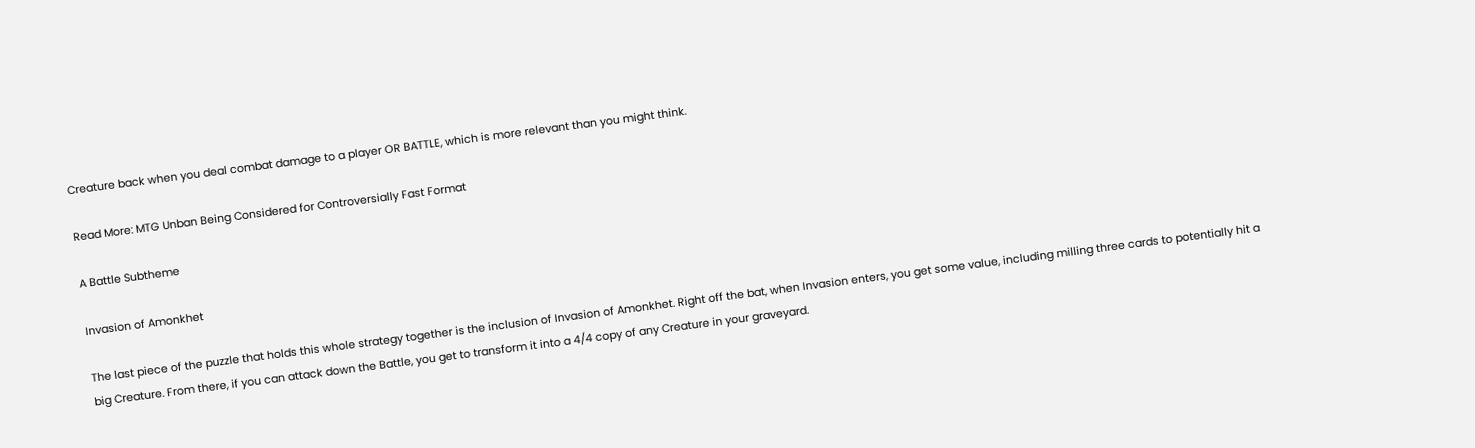Creature back when you deal combat damage to a player OR BATTLE, which is more relevant than you might think.

Read More: MTG Unban Being Considered for Controversially Fast Format

A Battle Subtheme

Invasion of Amonkhet

The last piece of the puzzle that holds this whole strategy together is the inclusion of Invasion of Amonkhet. Right off the bat, when Invasion enters, you get some value, including milling three cards to potentially hit a big Creature. From there, if you can attack down the Battle, you get to transform it into a 4/4 copy of any Creature in your graveyard.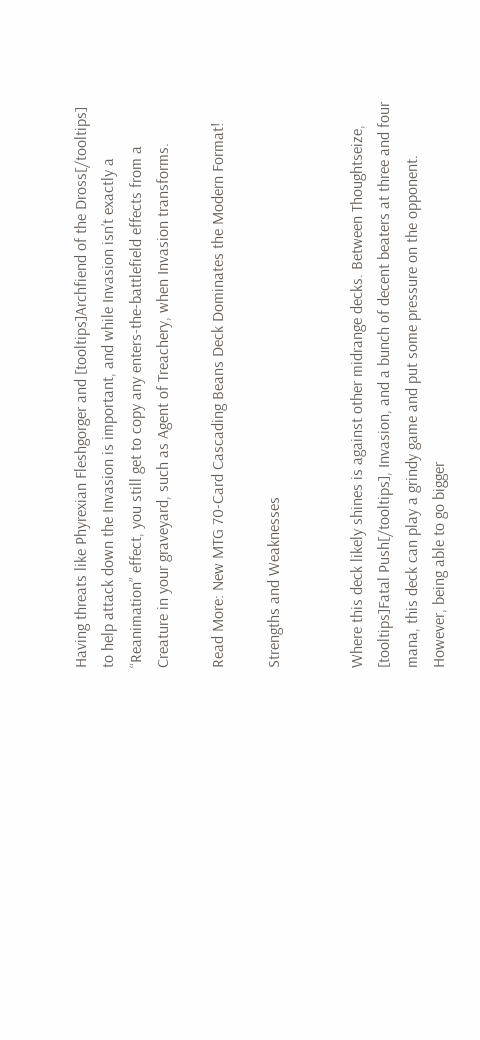Having threats like Phyrexian Fleshgorger and [tooltips]Archfiend of the Dross[/tooltips] to help attack down the Invasion is important, and while Invasion isn’t exactly a “Reanimation” effect, you still get to copy any enters-the-battlefield effects from a Creature in your graveyard, such as Agent of Treachery, when Invasion transforms.

Read More: New MTG 70-Card Cascading Beans Deck Dominates the Modern Format!

Strengths and Weaknesses


Where this deck likely shines is against other midrange decks. Between Thoughtseize, [tooltips]Fatal Push[/tooltips], Invasion, and a bunch of decent beaters at three and four mana, this deck can play a grindy game and put some pressure on the opponent. However, being able to go bigger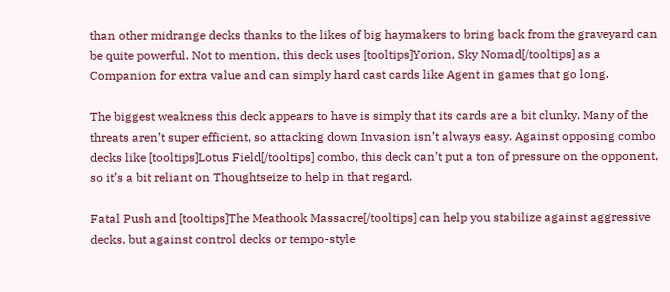than other midrange decks thanks to the likes of big haymakers to bring back from the graveyard can be quite powerful. Not to mention, this deck uses [tooltips]Yorion, Sky Nomad[/tooltips] as a Companion for extra value and can simply hard cast cards like Agent in games that go long.

The biggest weakness this deck appears to have is simply that its cards are a bit clunky. Many of the threats aren’t super efficient, so attacking down Invasion isn’t always easy. Against opposing combo decks like [tooltips]Lotus Field[/tooltips] combo, this deck can’t put a ton of pressure on the opponent, so it’s a bit reliant on Thoughtseize to help in that regard.

Fatal Push and [tooltips]The Meathook Massacre[/tooltips] can help you stabilize against aggressive decks, but against control decks or tempo-style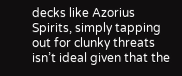decks like Azorius Spirits, simply tapping out for clunky threats isn’t ideal given that the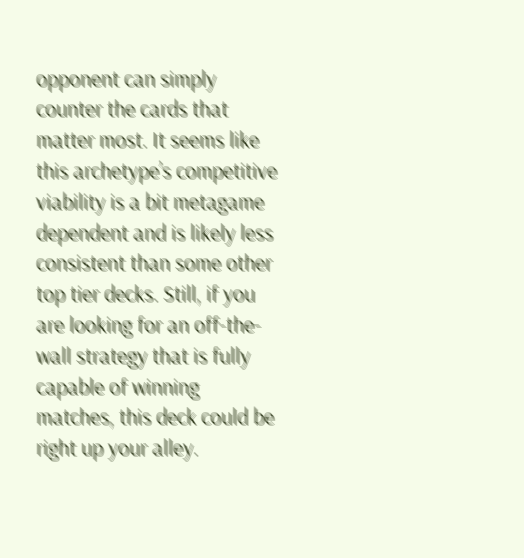opponent can simply counter the cards that matter most. It seems like this archetype’s competitive viability is a bit metagame dependent and is likely less consistent than some other top tier decks. Still, if you are looking for an off-the-wall strategy that is fully capable of winning matches, this deck could be right up your alley.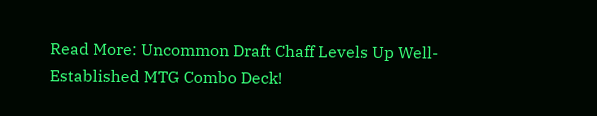Read More: Uncommon Draft Chaff Levels Up Well-Established MTG Combo Deck!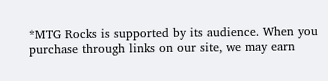*MTG Rocks is supported by its audience. When you purchase through links on our site, we may earn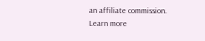an affiliate commission. Learn more